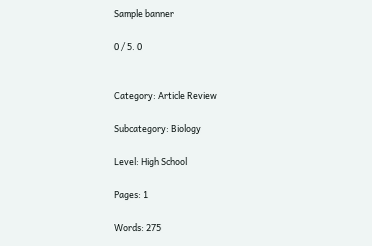Sample banner

0 / 5. 0


Category: Article Review

Subcategory: Biology

Level: High School

Pages: 1

Words: 275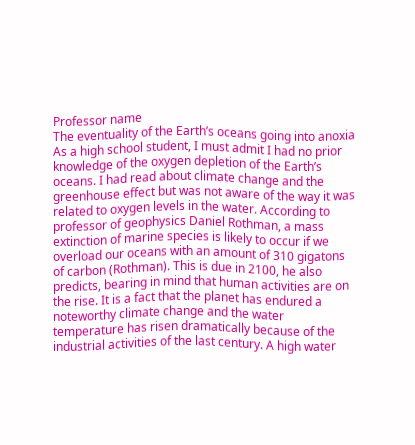Professor name
The eventuality of the Earth’s oceans going into anoxia
As a high school student, I must admit I had no prior knowledge of the oxygen depletion of the Earth’s oceans. I had read about climate change and the greenhouse effect but was not aware of the way it was related to oxygen levels in the water. According to professor of geophysics Daniel Rothman, a mass extinction of marine species is likely to occur if we overload our oceans with an amount of 310 gigatons of carbon (Rothman). This is due in 2100, he also predicts, bearing in mind that human activities are on the rise. It is a fact that the planet has endured a noteworthy climate change and the water temperature has risen dramatically because of the industrial activities of the last century. A high water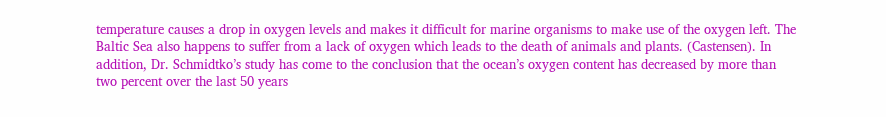temperature causes a drop in oxygen levels and makes it difficult for marine organisms to make use of the oxygen left. The Baltic Sea also happens to suffer from a lack of oxygen which leads to the death of animals and plants. (Castensen). In addition, Dr. Schmidtko’s study has come to the conclusion that the ocean’s oxygen content has decreased by more than two percent over the last 50 years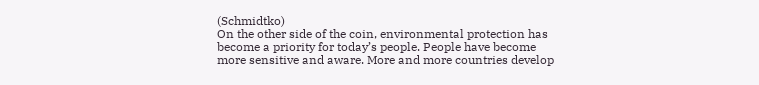(Schmidtko)
On the other side of the coin, environmental protection has become a priority for today’s people. People have become more sensitive and aware. More and more countries develop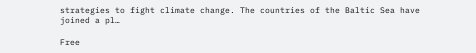strategies to fight climate change. The countries of the Baltic Sea have joined a pl…

Free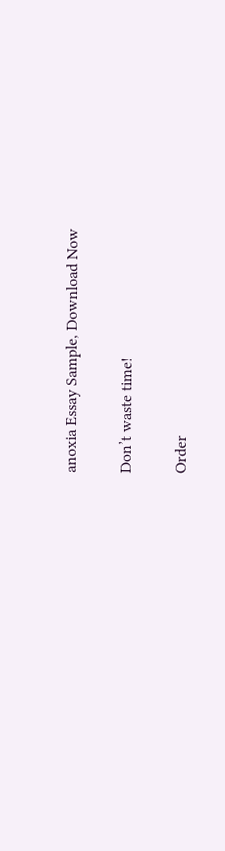anoxia Essay Sample, Download Now

Don’t waste time!

Order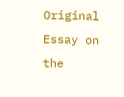Original Essay on the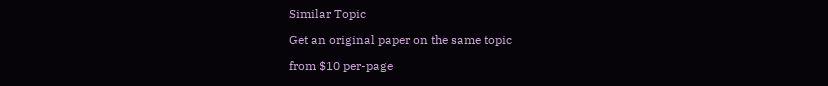Similar Topic

Get an original paper on the same topic

from $10 per-page